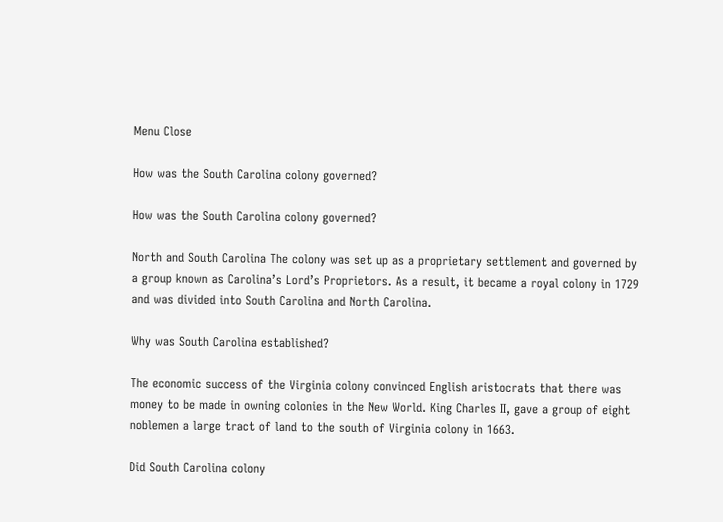Menu Close

How was the South Carolina colony governed?

How was the South Carolina colony governed?

North and South Carolina The colony was set up as a proprietary settlement and governed by a group known as Carolina’s Lord’s Proprietors. As a result, it became a royal colony in 1729 and was divided into South Carolina and North Carolina.

Why was South Carolina established?

The economic success of the Virginia colony convinced English aristocrats that there was money to be made in owning colonies in the New World. King Charles II, gave a group of eight noblemen a large tract of land to the south of Virginia colony in 1663.

Did South Carolina colony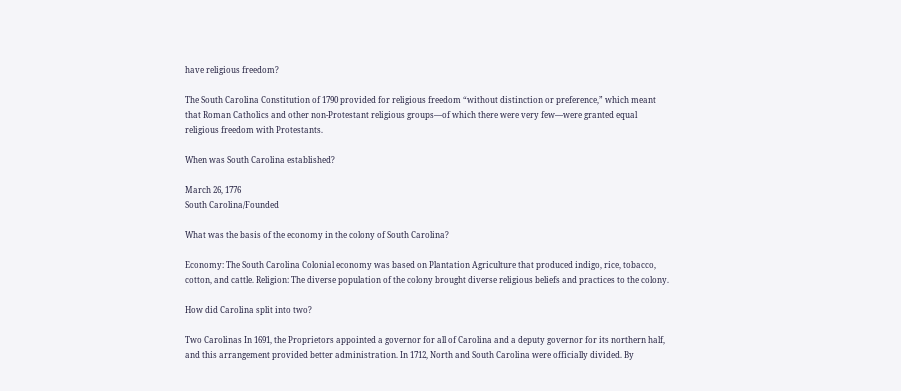have religious freedom?

The South Carolina Constitution of 1790 provided for religious freedom “without distinction or preference,” which meant that Roman Catholics and other non-Protestant religious groups—of which there were very few—were granted equal religious freedom with Protestants.

When was South Carolina established?

March 26, 1776
South Carolina/Founded

What was the basis of the economy in the colony of South Carolina?

Economy: The South Carolina Colonial economy was based on Plantation Agriculture that produced indigo, rice, tobacco, cotton, and cattle. Religion: The diverse population of the colony brought diverse religious beliefs and practices to the colony.

How did Carolina split into two?

Two Carolinas In 1691, the Proprietors appointed a governor for all of Carolina and a deputy governor for its northern half, and this arrangement provided better administration. In 1712, North and South Carolina were officially divided. By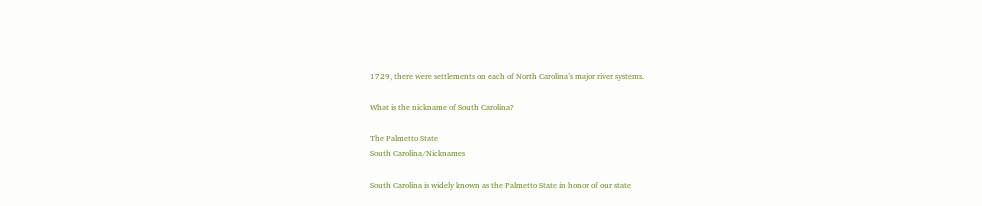1729, there were settlements on each of North Carolina’s major river systems.

What is the nickname of South Carolina?

The Palmetto State
South Carolina/Nicknames

South Carolina is widely known as the Palmetto State in honor of our state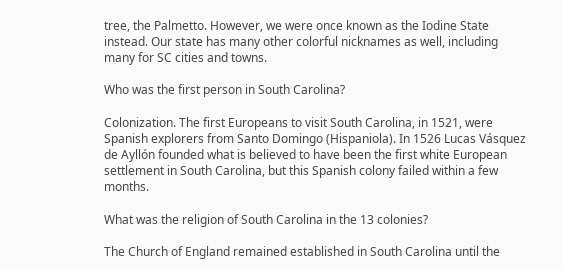tree, the Palmetto. However, we were once known as the Iodine State instead. Our state has many other colorful nicknames as well, including many for SC cities and towns.

Who was the first person in South Carolina?

Colonization. The first Europeans to visit South Carolina, in 1521, were Spanish explorers from Santo Domingo (Hispaniola). In 1526 Lucas Vásquez de Ayllón founded what is believed to have been the first white European settlement in South Carolina, but this Spanish colony failed within a few months.

What was the religion of South Carolina in the 13 colonies?

The Church of England remained established in South Carolina until the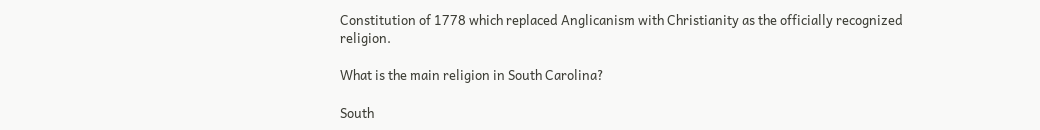Constitution of 1778 which replaced Anglicanism with Christianity as the officially recognized religion.

What is the main religion in South Carolina?

South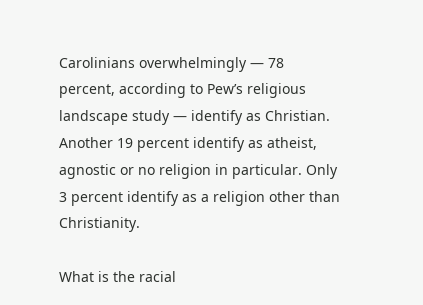Carolinians overwhelmingly — 78 percent, according to Pew’s religious landscape study — identify as Christian. Another 19 percent identify as atheist, agnostic or no religion in particular. Only 3 percent identify as a religion other than Christianity.

What is the racial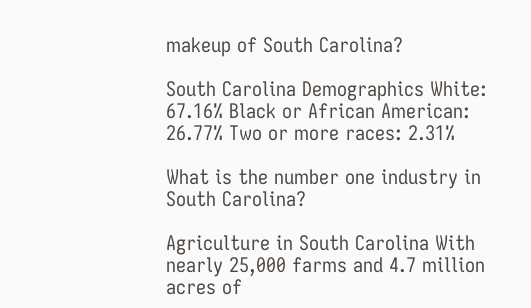makeup of South Carolina?

South Carolina Demographics White: 67.16% Black or African American: 26.77% Two or more races: 2.31%

What is the number one industry in South Carolina?

Agriculture in South Carolina With nearly 25,000 farms and 4.7 million acres of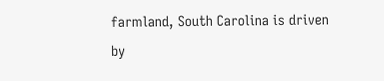farmland, South Carolina is driven by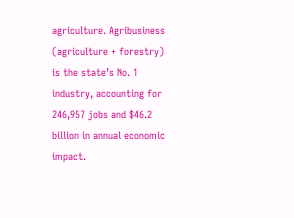agriculture. Agribusiness (agriculture + forestry) is the state’s No. 1 industry, accounting for 246,957 jobs and $46.2 billion in annual economic impact.